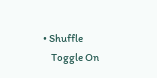• Shuffle
    Toggle On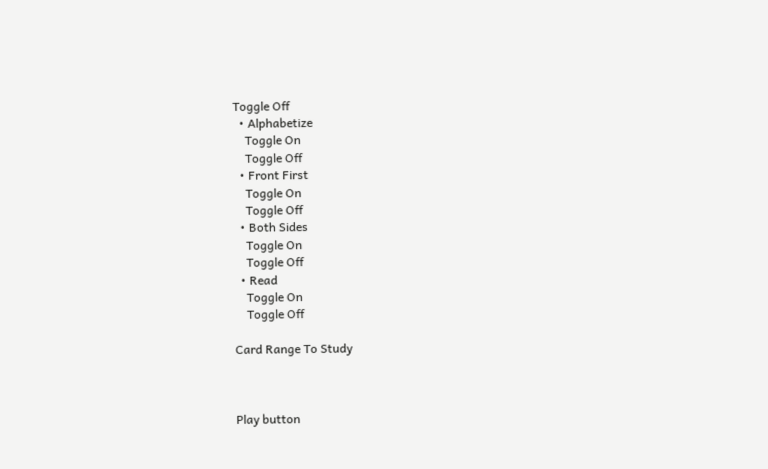Toggle Off
  • Alphabetize
    Toggle On
    Toggle Off
  • Front First
    Toggle On
    Toggle Off
  • Both Sides
    Toggle On
    Toggle Off
  • Read
    Toggle On
    Toggle Off

Card Range To Study



Play button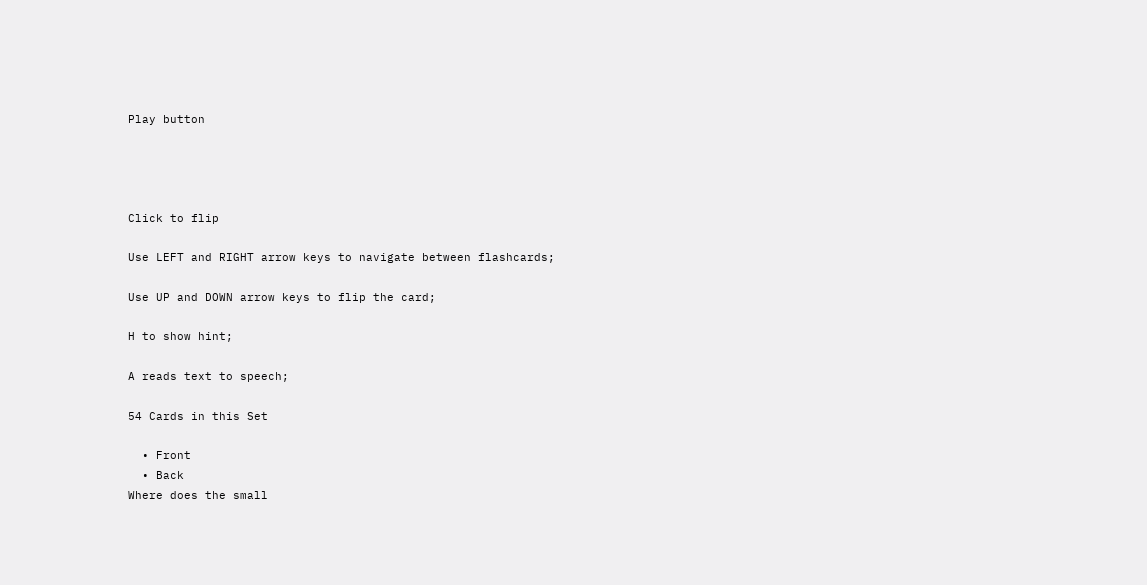Play button




Click to flip

Use LEFT and RIGHT arrow keys to navigate between flashcards;

Use UP and DOWN arrow keys to flip the card;

H to show hint;

A reads text to speech;

54 Cards in this Set

  • Front
  • Back
Where does the small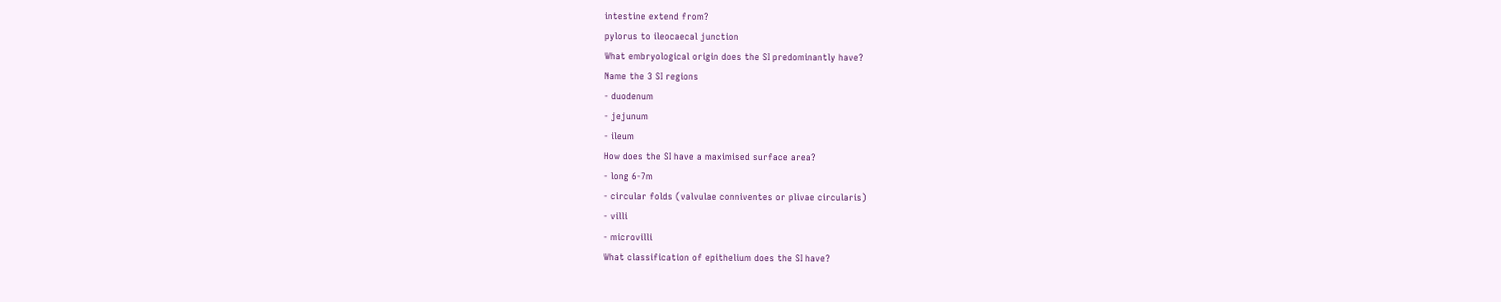intestine extend from?
pylorus to ileocaecal junction
What embryological origin does the SI predominantly have?
Name the 3 SI regions
- duodenum
- jejunum
- ileum
How does the SI have a maximised surface area?
- long 6-7m
- circular folds (valvulae conniventes or plivae circularis)
- villi
- microvilli
What classification of epithelium does the SI have?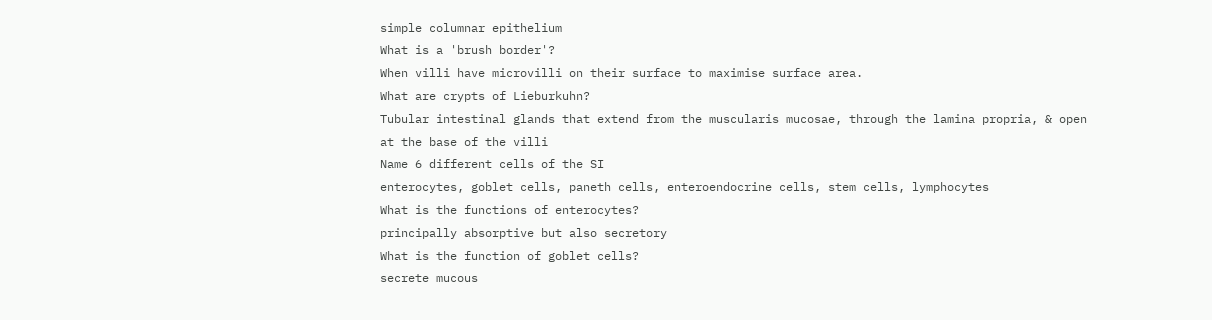simple columnar epithelium
What is a 'brush border'?
When villi have microvilli on their surface to maximise surface area.
What are crypts of Lieburkuhn?
Tubular intestinal glands that extend from the muscularis mucosae, through the lamina propria, & open at the base of the villi
Name 6 different cells of the SI
enterocytes, goblet cells, paneth cells, enteroendocrine cells, stem cells, lymphocytes
What is the functions of enterocytes?
principally absorptive but also secretory
What is the function of goblet cells?
secrete mucous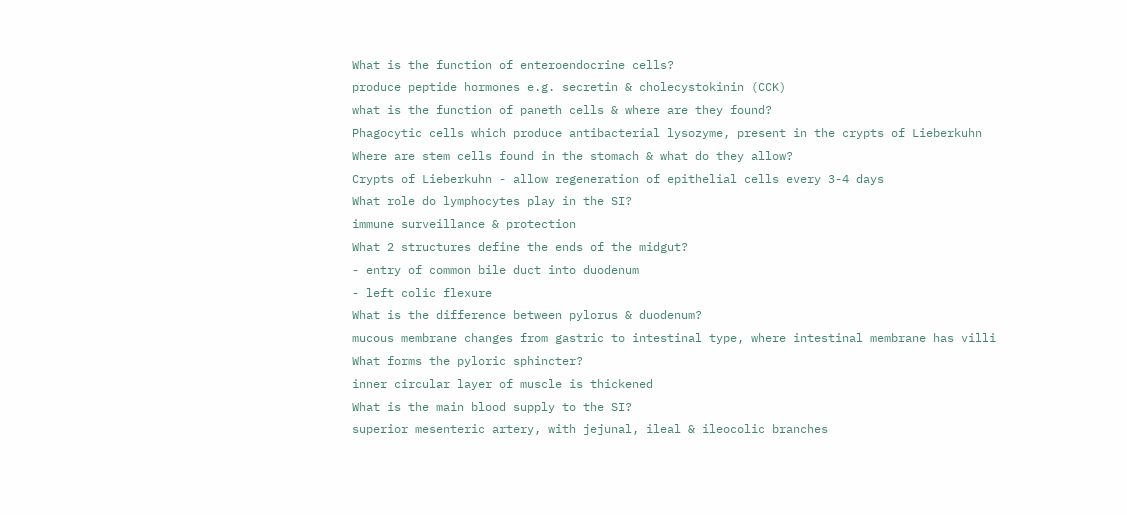What is the function of enteroendocrine cells?
produce peptide hormones e.g. secretin & cholecystokinin (CCK)
what is the function of paneth cells & where are they found?
Phagocytic cells which produce antibacterial lysozyme, present in the crypts of Lieberkuhn
Where are stem cells found in the stomach & what do they allow?
Crypts of Lieberkuhn - allow regeneration of epithelial cells every 3-4 days
What role do lymphocytes play in the SI?
immune surveillance & protection
What 2 structures define the ends of the midgut?
- entry of common bile duct into duodenum
- left colic flexure
What is the difference between pylorus & duodenum?
mucous membrane changes from gastric to intestinal type, where intestinal membrane has villi
What forms the pyloric sphincter?
inner circular layer of muscle is thickened
What is the main blood supply to the SI?
superior mesenteric artery, with jejunal, ileal & ileocolic branches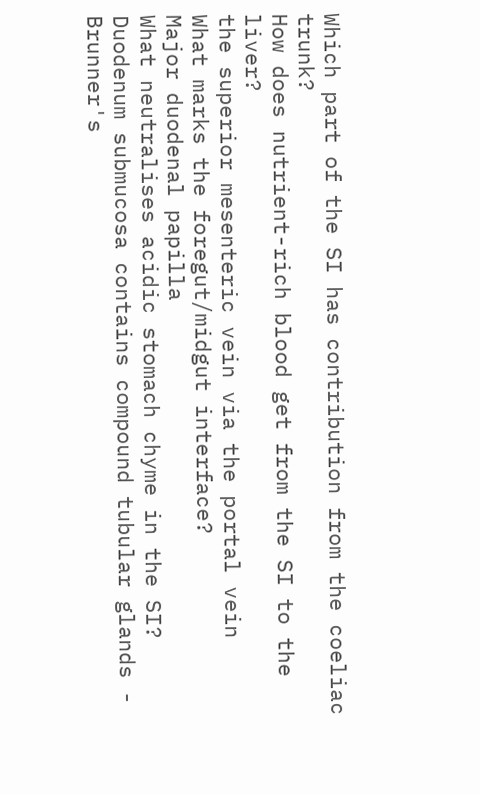Which part of the SI has contribution from the coeliac trunk?
How does nutrient-rich blood get from the SI to the liver?
the superior mesenteric vein via the portal vein
What marks the foregut/midgut interface?
Major duodenal papilla
What neutralises acidic stomach chyme in the SI?
Duodenum submucosa contains compound tubular glands - Brunner's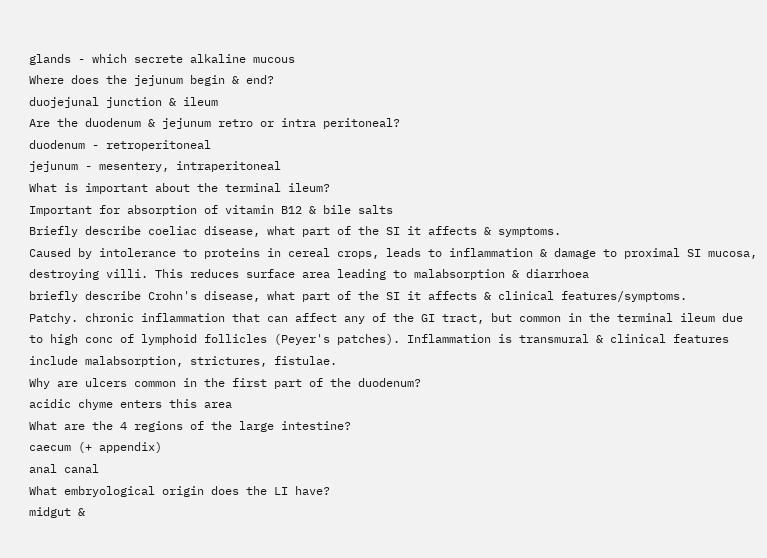glands - which secrete alkaline mucous
Where does the jejunum begin & end?
duojejunal junction & ileum
Are the duodenum & jejunum retro or intra peritoneal?
duodenum - retroperitoneal
jejunum - mesentery, intraperitoneal
What is important about the terminal ileum?
Important for absorption of vitamin B12 & bile salts
Briefly describe coeliac disease, what part of the SI it affects & symptoms.
Caused by intolerance to proteins in cereal crops, leads to inflammation & damage to proximal SI mucosa, destroying villi. This reduces surface area leading to malabsorption & diarrhoea
briefly describe Crohn's disease, what part of the SI it affects & clinical features/symptoms.
Patchy. chronic inflammation that can affect any of the GI tract, but common in the terminal ileum due to high conc of lymphoid follicles (Peyer's patches). Inflammation is transmural & clinical features include malabsorption, strictures, fistulae.
Why are ulcers common in the first part of the duodenum?
acidic chyme enters this area
What are the 4 regions of the large intestine?
caecum (+ appendix)
anal canal
What embryological origin does the LI have?
midgut &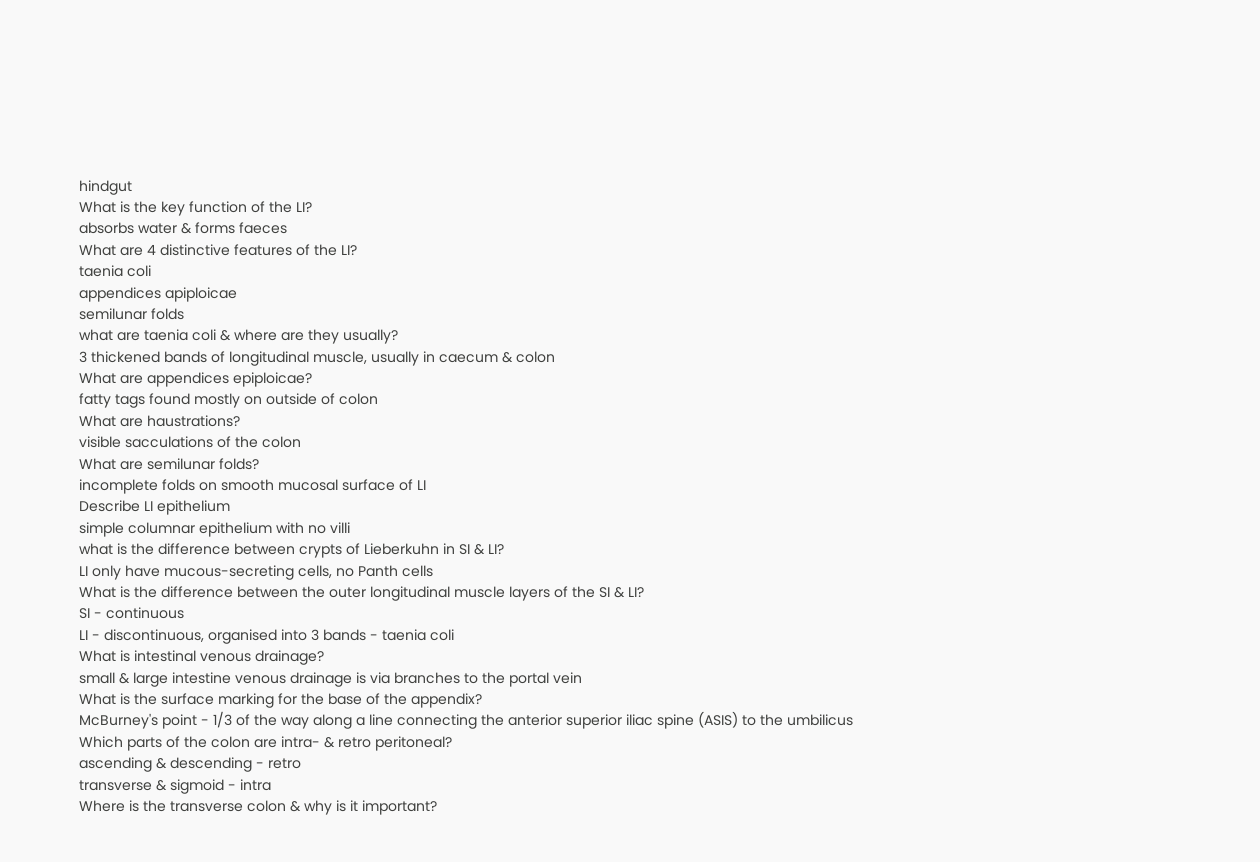hindgut
What is the key function of the LI?
absorbs water & forms faeces
What are 4 distinctive features of the LI?
taenia coli
appendices apiploicae
semilunar folds
what are taenia coli & where are they usually?
3 thickened bands of longitudinal muscle, usually in caecum & colon
What are appendices epiploicae?
fatty tags found mostly on outside of colon
What are haustrations?
visible sacculations of the colon
What are semilunar folds?
incomplete folds on smooth mucosal surface of LI
Describe LI epithelium
simple columnar epithelium with no villi
what is the difference between crypts of Lieberkuhn in SI & LI?
LI only have mucous-secreting cells, no Panth cells
What is the difference between the outer longitudinal muscle layers of the SI & LI?
SI - continuous
LI - discontinuous, organised into 3 bands - taenia coli
What is intestinal venous drainage?
small & large intestine venous drainage is via branches to the portal vein
What is the surface marking for the base of the appendix?
McBurney's point - 1/3 of the way along a line connecting the anterior superior iliac spine (ASIS) to the umbilicus
Which parts of the colon are intra- & retro peritoneal?
ascending & descending - retro
transverse & sigmoid - intra
Where is the transverse colon & why is it important?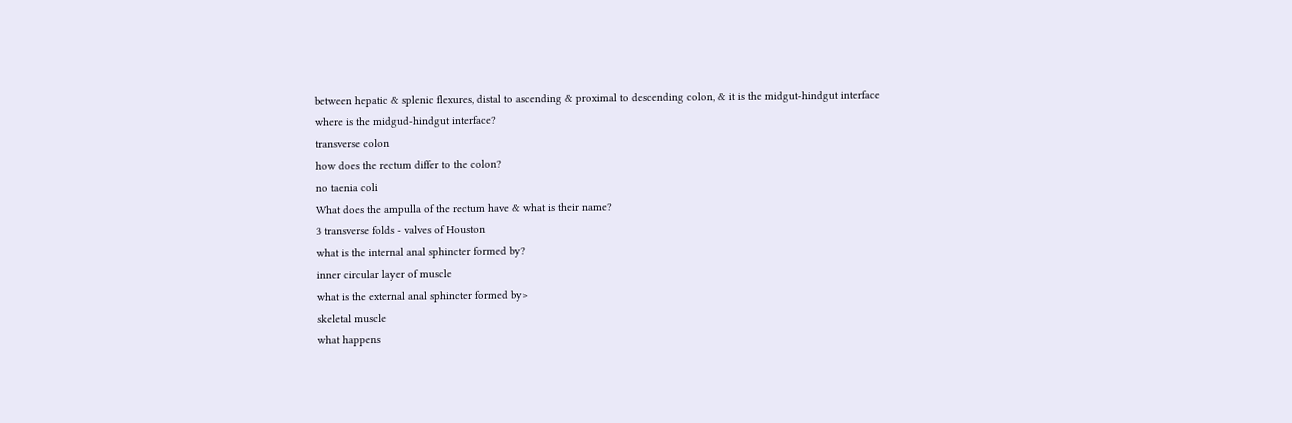between hepatic & splenic flexures, distal to ascending & proximal to descending colon, & it is the midgut-hindgut interface
where is the midgud-hindgut interface?
transverse colon
how does the rectum differ to the colon?
no taenia coli
What does the ampulla of the rectum have & what is their name?
3 transverse folds - valves of Houston
what is the internal anal sphincter formed by?
inner circular layer of muscle
what is the external anal sphincter formed by>
skeletal muscle
what happens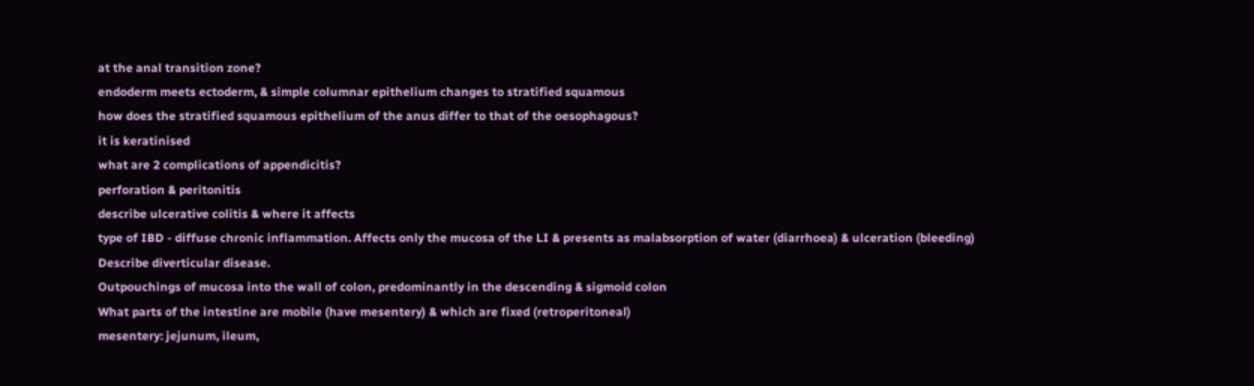at the anal transition zone?
endoderm meets ectoderm, & simple columnar epithelium changes to stratified squamous
how does the stratified squamous epithelium of the anus differ to that of the oesophagous?
it is keratinised
what are 2 complications of appendicitis?
perforation & peritonitis
describe ulcerative colitis & where it affects
type of IBD - diffuse chronic inflammation. Affects only the mucosa of the LI & presents as malabsorption of water (diarrhoea) & ulceration (bleeding)
Describe diverticular disease.
Outpouchings of mucosa into the wall of colon, predominantly in the descending & sigmoid colon
What parts of the intestine are mobile (have mesentery) & which are fixed (retroperitoneal)
mesentery: jejunum, ileum,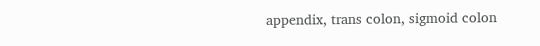appendix, trans colon, sigmoid colon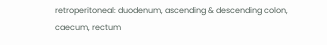retroperitoneal: duodenum, ascending & descending colon, caecum, rectum